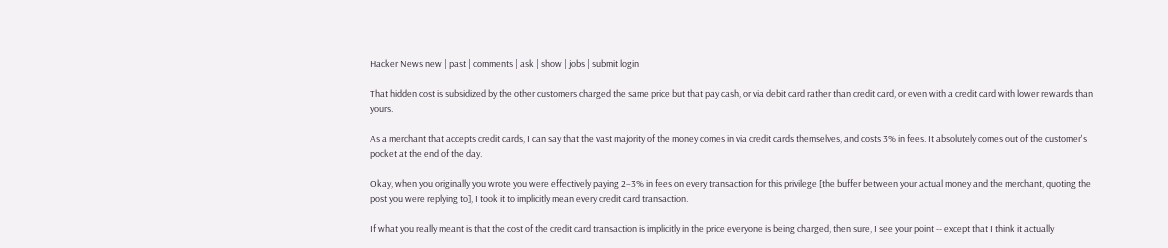Hacker News new | past | comments | ask | show | jobs | submit login

That hidden cost is subsidized by the other customers charged the same price but that pay cash, or via debit card rather than credit card, or even with a credit card with lower rewards than yours.

As a merchant that accepts credit cards, I can say that the vast majority of the money comes in via credit cards themselves, and costs 3% in fees. It absolutely comes out of the customer's pocket at the end of the day.

Okay, when you originally you wrote you were effectively paying 2–3% in fees on every transaction for this privilege [the buffer between your actual money and the merchant, quoting the post you were replying to], I took it to implicitly mean every credit card transaction.

If what you really meant is that the cost of the credit card transaction is implicitly in the price everyone is being charged, then sure, I see your point -- except that I think it actually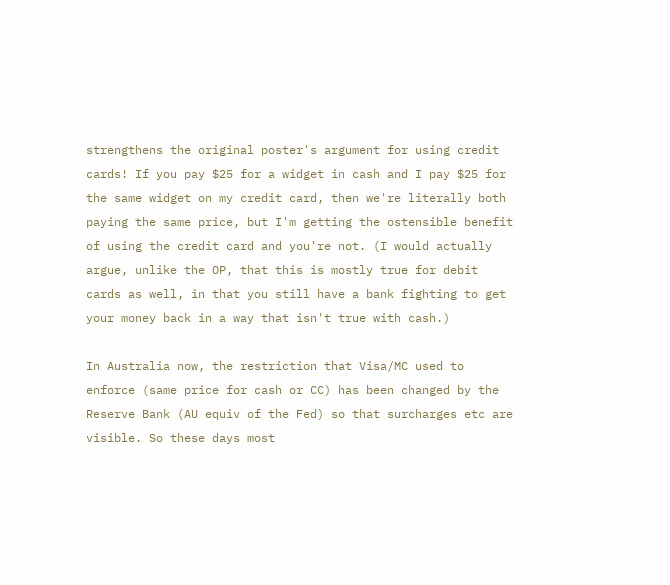strengthens the original poster's argument for using credit cards! If you pay $25 for a widget in cash and I pay $25 for the same widget on my credit card, then we're literally both paying the same price, but I'm getting the ostensible benefit of using the credit card and you're not. (I would actually argue, unlike the OP, that this is mostly true for debit cards as well, in that you still have a bank fighting to get your money back in a way that isn't true with cash.)

In Australia now, the restriction that Visa/MC used to enforce (same price for cash or CC) has been changed by the Reserve Bank (AU equiv of the Fed) so that surcharges etc are visible. So these days most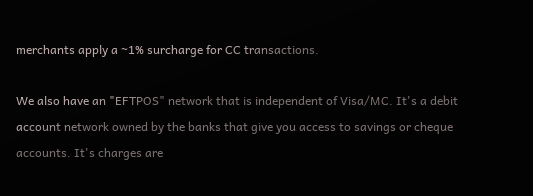merchants apply a ~1% surcharge for CC transactions.

We also have an "EFTPOS" network that is independent of Visa/MC. It's a debit account network owned by the banks that give you access to savings or cheque accounts. It's charges are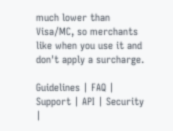much lower than Visa/MC, so merchants like when you use it and don't apply a surcharge.

Guidelines | FAQ | Support | API | Security |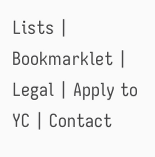Lists | Bookmarklet | Legal | Apply to YC | Contact